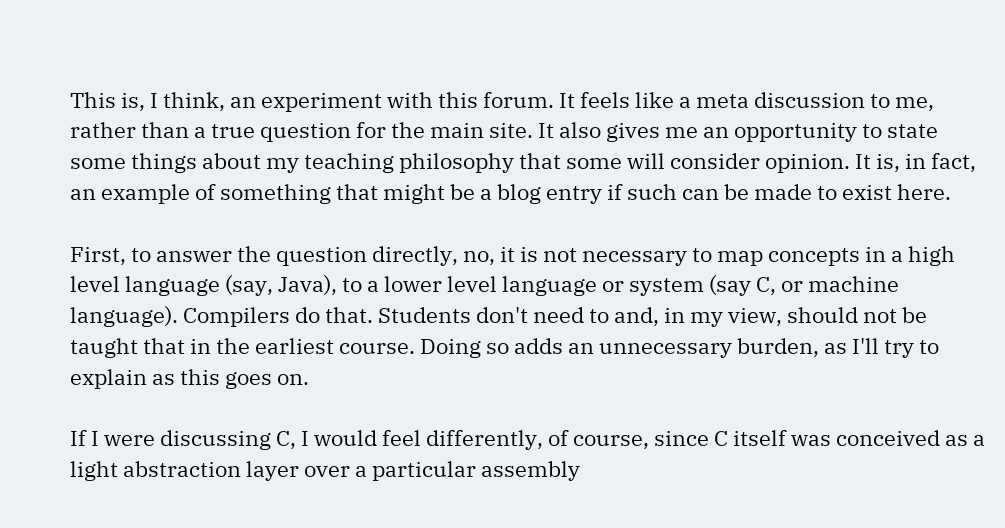This is, I think, an experiment with this forum. It feels like a meta discussion to me, rather than a true question for the main site. It also gives me an opportunity to state some things about my teaching philosophy that some will consider opinion. It is, in fact, an example of something that might be a blog entry if such can be made to exist here.

First, to answer the question directly, no, it is not necessary to map concepts in a high level language (say, Java), to a lower level language or system (say C, or machine language). Compilers do that. Students don't need to and, in my view, should not be taught that in the earliest course. Doing so adds an unnecessary burden, as I'll try to explain as this goes on.

If I were discussing C, I would feel differently, of course, since C itself was conceived as a light abstraction layer over a particular assembly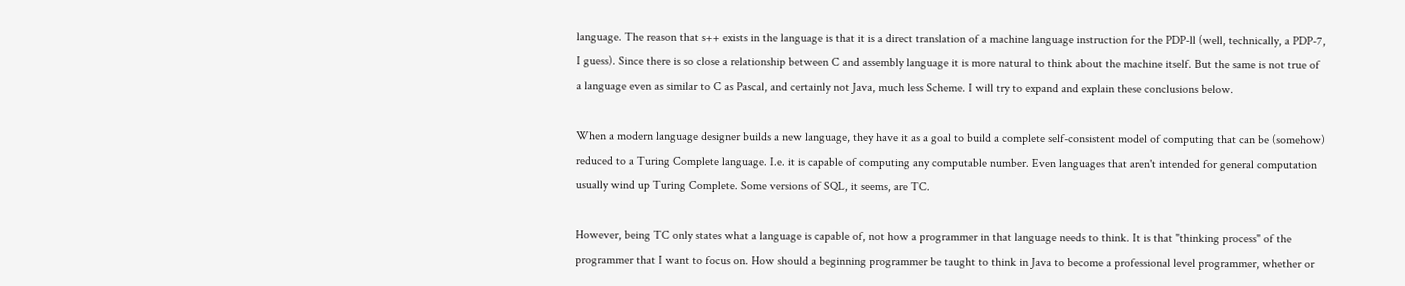language. The reason that s++ exists in the language is that it is a direct translation of a machine language instruction for the PDP-ll (well, technically, a PDP-7, I guess). Since there is so close a relationship between C and assembly language it is more natural to think about the machine itself. But the same is not true of a language even as similar to C as Pascal, and certainly not Java, much less Scheme. I will try to expand and explain these conclusions below.

When a modern language designer builds a new language, they have it as a goal to build a complete self-consistent model of computing that can be (somehow) reduced to a Turing Complete language. I.e. it is capable of computing any computable number. Even languages that aren't intended for general computation usually wind up Turing Complete. Some versions of SQL, it seems, are TC.

However, being TC only states what a language is capable of, not how a programmer in that language needs to think. It is that "thinking process" of the programmer that I want to focus on. How should a beginning programmer be taught to think in Java to become a professional level programmer, whether or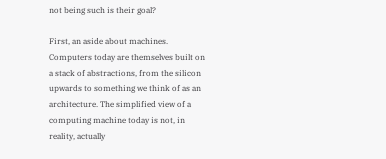not being such is their goal?

First, an aside about machines. Computers today are themselves built on a stack of abstractions, from the silicon upwards to something we think of as an architecture. The simplified view of a computing machine today is not, in reality, actually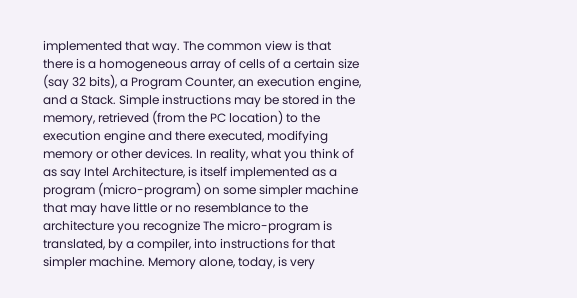implemented that way. The common view is that there is a homogeneous array of cells of a certain size (say 32 bits), a Program Counter, an execution engine, and a Stack. Simple instructions may be stored in the memory, retrieved (from the PC location) to the execution engine and there executed, modifying memory or other devices. In reality, what you think of as say Intel Architecture, is itself implemented as a program (micro-program) on some simpler machine that may have little or no resemblance to the architecture you recognize The micro-program is translated, by a compiler, into instructions for that simpler machine. Memory alone, today, is very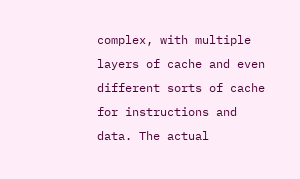complex, with multiple layers of cache and even different sorts of cache for instructions and data. The actual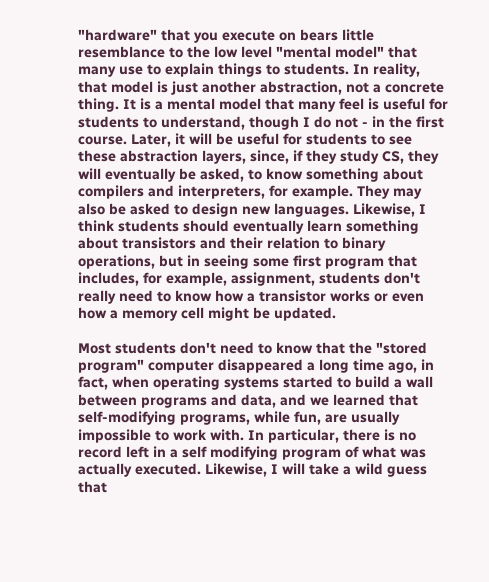"hardware" that you execute on bears little resemblance to the low level "mental model" that many use to explain things to students. In reality, that model is just another abstraction, not a concrete thing. It is a mental model that many feel is useful for students to understand, though I do not - in the first course. Later, it will be useful for students to see these abstraction layers, since, if they study CS, they will eventually be asked, to know something about compilers and interpreters, for example. They may also be asked to design new languages. Likewise, I think students should eventually learn something about transistors and their relation to binary operations, but in seeing some first program that includes, for example, assignment, students don't really need to know how a transistor works or even how a memory cell might be updated.

Most students don't need to know that the "stored program" computer disappeared a long time ago, in fact, when operating systems started to build a wall between programs and data, and we learned that self-modifying programs, while fun, are usually impossible to work with. In particular, there is no record left in a self modifying program of what was actually executed. Likewise, I will take a wild guess that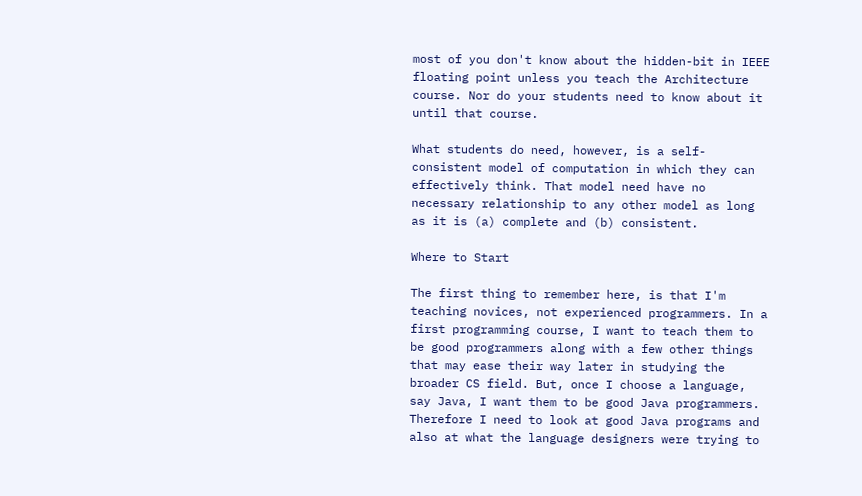most of you don't know about the hidden-bit in IEEE floating point unless you teach the Architecture course. Nor do your students need to know about it until that course.

What students do need, however, is a self-consistent model of computation in which they can effectively think. That model need have no necessary relationship to any other model as long as it is (a) complete and (b) consistent.

Where to Start

The first thing to remember here, is that I'm teaching novices, not experienced programmers. In a first programming course, I want to teach them to be good programmers along with a few other things that may ease their way later in studying the broader CS field. But, once I choose a language, say Java, I want them to be good Java programmers. Therefore I need to look at good Java programs and also at what the language designers were trying to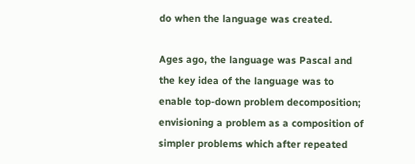do when the language was created.

Ages ago, the language was Pascal and the key idea of the language was to enable top-down problem decomposition; envisioning a problem as a composition of simpler problems which after repeated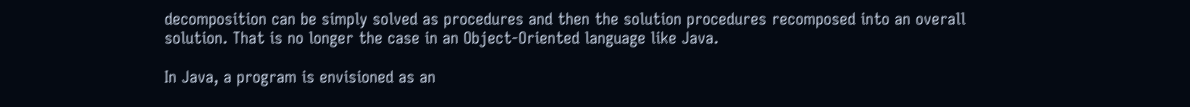decomposition can be simply solved as procedures and then the solution procedures recomposed into an overall solution. That is no longer the case in an Object-Oriented language like Java.

In Java, a program is envisioned as an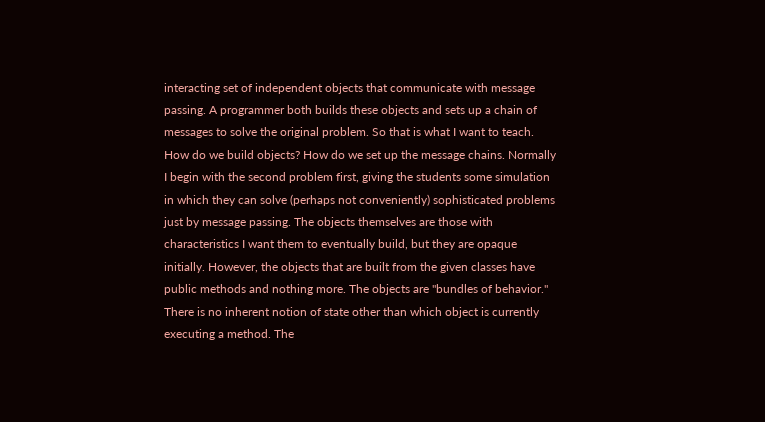interacting set of independent objects that communicate with message passing. A programmer both builds these objects and sets up a chain of messages to solve the original problem. So that is what I want to teach. How do we build objects? How do we set up the message chains. Normally I begin with the second problem first, giving the students some simulation in which they can solve (perhaps not conveniently) sophisticated problems just by message passing. The objects themselves are those with characteristics I want them to eventually build, but they are opaque initially. However, the objects that are built from the given classes have public methods and nothing more. The objects are "bundles of behavior." There is no inherent notion of state other than which object is currently executing a method. The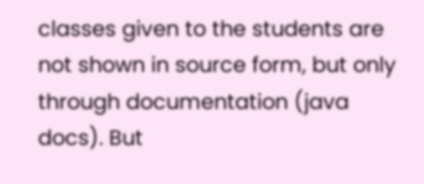classes given to the students are not shown in source form, but only through documentation (java docs). But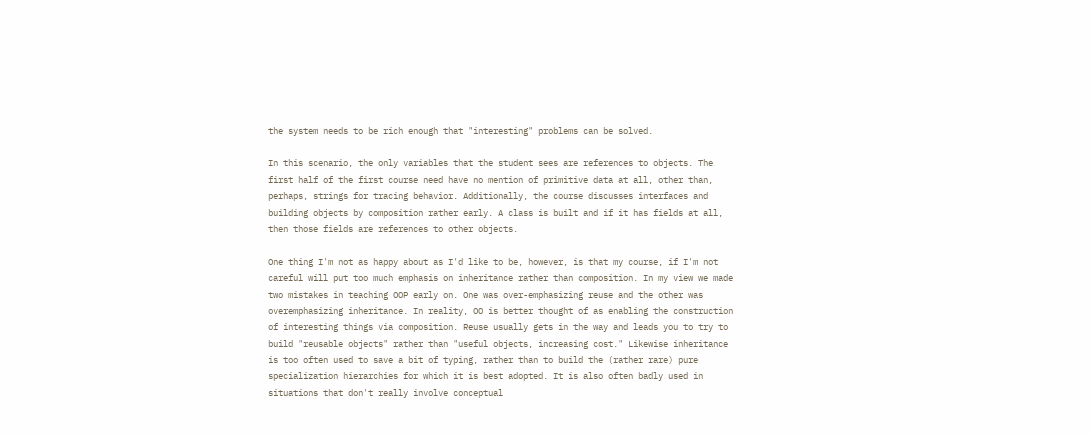the system needs to be rich enough that "interesting" problems can be solved.

In this scenario, the only variables that the student sees are references to objects. The first half of the first course need have no mention of primitive data at all, other than, perhaps, strings for tracing behavior. Additionally, the course discusses interfaces and building objects by composition rather early. A class is built and if it has fields at all, then those fields are references to other objects.

One thing I'm not as happy about as I'd like to be, however, is that my course, if I'm not careful will put too much emphasis on inheritance rather than composition. In my view we made two mistakes in teaching OOP early on. One was over-emphasizing reuse and the other was overemphasizing inheritance. In reality, OO is better thought of as enabling the construction of interesting things via composition. Reuse usually gets in the way and leads you to try to build "reusable objects" rather than "useful objects, increasing cost." Likewise inheritance is too often used to save a bit of typing, rather than to build the (rather rare) pure specialization hierarchies for which it is best adopted. It is also often badly used in situations that don't really involve conceptual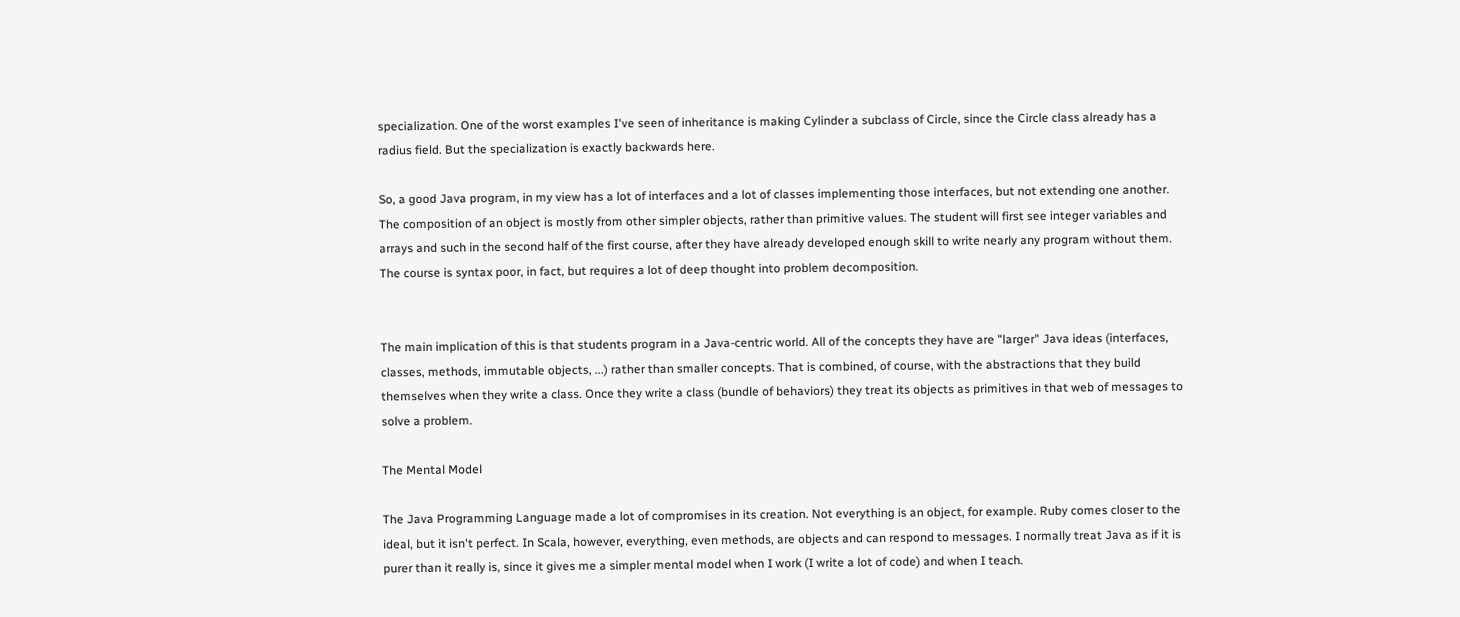specialization. One of the worst examples I've seen of inheritance is making Cylinder a subclass of Circle, since the Circle class already has a radius field. But the specialization is exactly backwards here.

So, a good Java program, in my view has a lot of interfaces and a lot of classes implementing those interfaces, but not extending one another. The composition of an object is mostly from other simpler objects, rather than primitive values. The student will first see integer variables and arrays and such in the second half of the first course, after they have already developed enough skill to write nearly any program without them. The course is syntax poor, in fact, but requires a lot of deep thought into problem decomposition.


The main implication of this is that students program in a Java-centric world. All of the concepts they have are "larger" Java ideas (interfaces, classes, methods, immutable objects, ...) rather than smaller concepts. That is combined, of course, with the abstractions that they build themselves when they write a class. Once they write a class (bundle of behaviors) they treat its objects as primitives in that web of messages to solve a problem.

The Mental Model

The Java Programming Language made a lot of compromises in its creation. Not everything is an object, for example. Ruby comes closer to the ideal, but it isn't perfect. In Scala, however, everything, even methods, are objects and can respond to messages. I normally treat Java as if it is purer than it really is, since it gives me a simpler mental model when I work (I write a lot of code) and when I teach.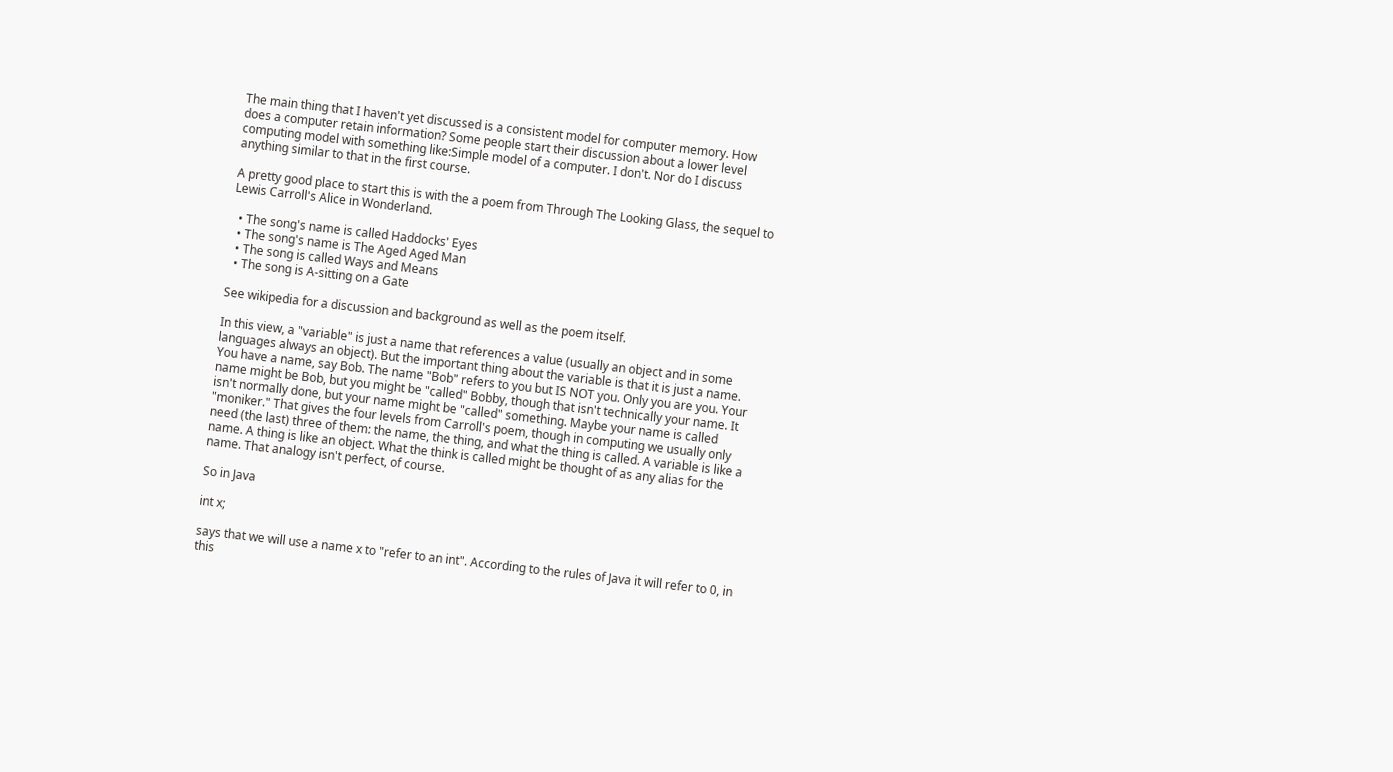The main thing that I haven't yet discussed is a consistent model for computer memory. How does a computer retain information? Some people start their discussion about a lower level computing model with something like:Simple model of a computer. I don't. Nor do I discuss anything similar to that in the first course.

A pretty good place to start this is with the a poem from Through The Looking Glass, the sequel to Lewis Carroll's Alice in Wonderland.

  • The song's name is called Haddocks' Eyes
  • The song's name is The Aged Aged Man
  • The song is called Ways and Means
  • The song is A-sitting on a Gate

See wikipedia for a discussion and background as well as the poem itself.

In this view, a "variable" is just a name that references a value (usually an object and in some languages always an object). But the important thing about the variable is that it is just a name. You have a name, say Bob. The name "Bob" refers to you but IS NOT you. Only you are you. Your name might be Bob, but you might be "called" Bobby, though that isn't technically your name. It isn't normally done, but your name might be "called" something. Maybe your name is called "moniker." That gives the four levels from Carroll's poem, though in computing we usually only need (the last) three of them: the name, the thing, and what the thing is called. A variable is like a name. A thing is like an object. What the think is called might be thought of as any alias for the name. That analogy isn't perfect, of course.

So in Java

int x;

says that we will use a name x to "refer to an int". According to the rules of Java it will refer to 0, in this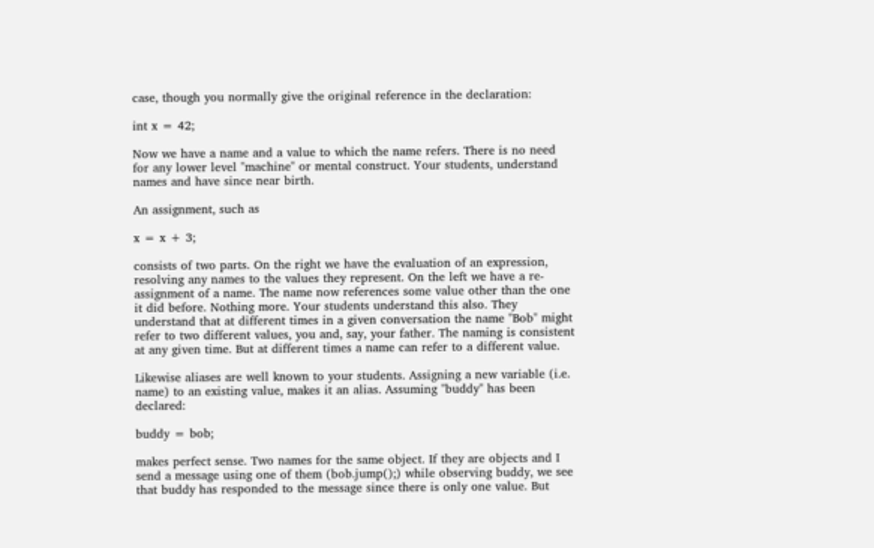case, though you normally give the original reference in the declaration:

int x = 42;

Now we have a name and a value to which the name refers. There is no need for any lower level "machine" or mental construct. Your students, understand names and have since near birth.

An assignment, such as

x = x + 3;

consists of two parts. On the right we have the evaluation of an expression, resolving any names to the values they represent. On the left we have a re-assignment of a name. The name now references some value other than the one it did before. Nothing more. Your students understand this also. They understand that at different times in a given conversation the name "Bob" might refer to two different values, you and, say, your father. The naming is consistent at any given time. But at different times a name can refer to a different value.

Likewise aliases are well known to your students. Assigning a new variable (i.e. name) to an existing value, makes it an alias. Assuming "buddy" has been declared:

buddy = bob;

makes perfect sense. Two names for the same object. If they are objects and I send a message using one of them (bob.jump();) while observing buddy, we see that buddy has responded to the message since there is only one value. But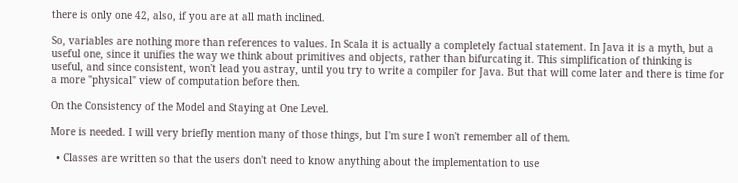there is only one 42, also, if you are at all math inclined.

So, variables are nothing more than references to values. In Scala it is actually a completely factual statement. In Java it is a myth, but a useful one, since it unifies the way we think about primitives and objects, rather than bifurcating it. This simplification of thinking is useful, and since consistent, won't lead you astray, until you try to write a compiler for Java. But that will come later and there is time for a more "physical" view of computation before then.

On the Consistency of the Model and Staying at One Level.

More is needed. I will very briefly mention many of those things, but I'm sure I won't remember all of them.

  • Classes are written so that the users don't need to know anything about the implementation to use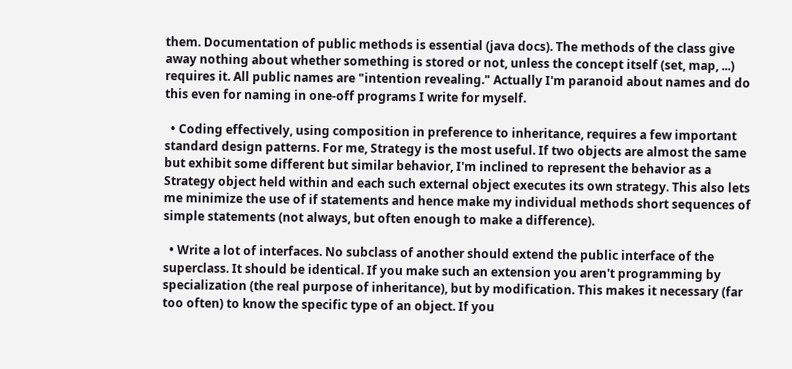them. Documentation of public methods is essential (java docs). The methods of the class give away nothing about whether something is stored or not, unless the concept itself (set, map, ...) requires it. All public names are "intention revealing." Actually I'm paranoid about names and do this even for naming in one-off programs I write for myself.

  • Coding effectively, using composition in preference to inheritance, requires a few important standard design patterns. For me, Strategy is the most useful. If two objects are almost the same but exhibit some different but similar behavior, I'm inclined to represent the behavior as a Strategy object held within and each such external object executes its own strategy. This also lets me minimize the use of if statements and hence make my individual methods short sequences of simple statements (not always, but often enough to make a difference).

  • Write a lot of interfaces. No subclass of another should extend the public interface of the superclass. It should be identical. If you make such an extension you aren't programming by specialization (the real purpose of inheritance), but by modification. This makes it necessary (far too often) to know the specific type of an object. If you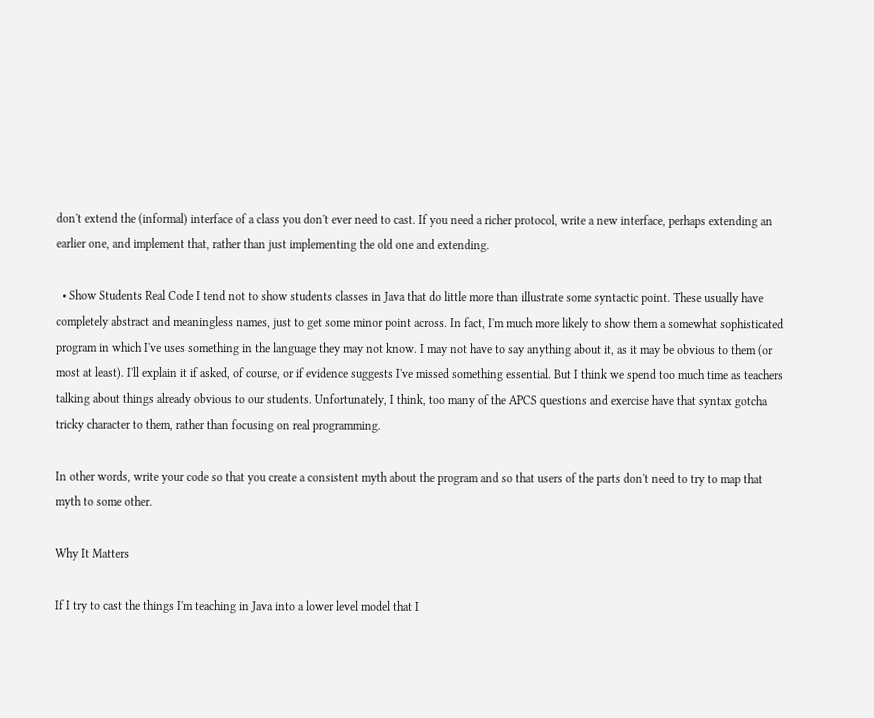don't extend the (informal) interface of a class you don't ever need to cast. If you need a richer protocol, write a new interface, perhaps extending an earlier one, and implement that, rather than just implementing the old one and extending.

  • Show Students Real Code I tend not to show students classes in Java that do little more than illustrate some syntactic point. These usually have completely abstract and meaningless names, just to get some minor point across. In fact, I'm much more likely to show them a somewhat sophisticated program in which I've uses something in the language they may not know. I may not have to say anything about it, as it may be obvious to them (or most at least). I'll explain it if asked, of course, or if evidence suggests I've missed something essential. But I think we spend too much time as teachers talking about things already obvious to our students. Unfortunately, I think, too many of the APCS questions and exercise have that syntax gotcha tricky character to them, rather than focusing on real programming.

In other words, write your code so that you create a consistent myth about the program and so that users of the parts don't need to try to map that myth to some other.

Why It Matters

If I try to cast the things I'm teaching in Java into a lower level model that I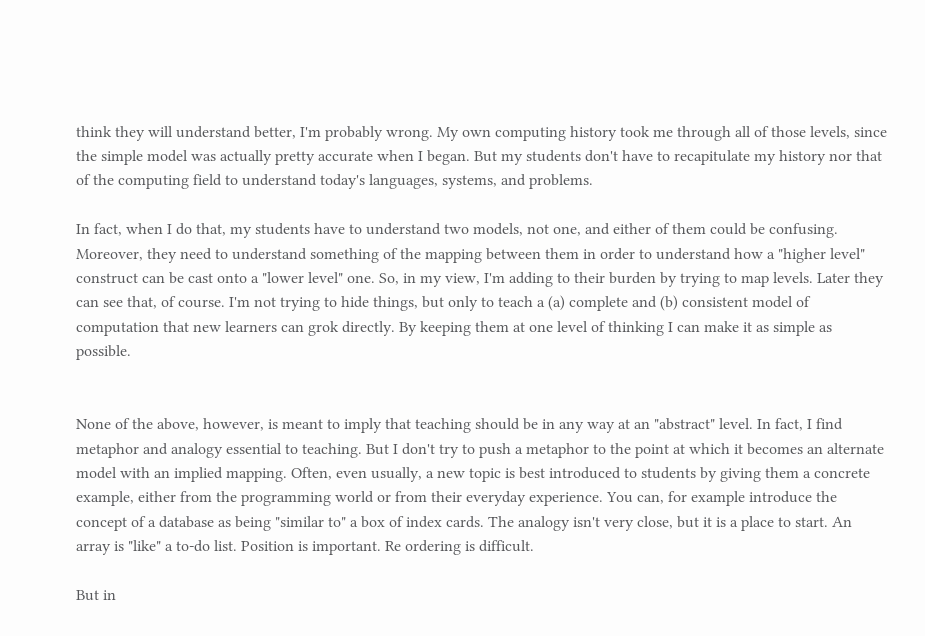think they will understand better, I'm probably wrong. My own computing history took me through all of those levels, since the simple model was actually pretty accurate when I began. But my students don't have to recapitulate my history nor that of the computing field to understand today's languages, systems, and problems.

In fact, when I do that, my students have to understand two models, not one, and either of them could be confusing. Moreover, they need to understand something of the mapping between them in order to understand how a "higher level" construct can be cast onto a "lower level" one. So, in my view, I'm adding to their burden by trying to map levels. Later they can see that, of course. I'm not trying to hide things, but only to teach a (a) complete and (b) consistent model of computation that new learners can grok directly. By keeping them at one level of thinking I can make it as simple as possible.


None of the above, however, is meant to imply that teaching should be in any way at an "abstract" level. In fact, I find metaphor and analogy essential to teaching. But I don't try to push a metaphor to the point at which it becomes an alternate model with an implied mapping. Often, even usually, a new topic is best introduced to students by giving them a concrete example, either from the programming world or from their everyday experience. You can, for example introduce the concept of a database as being "similar to" a box of index cards. The analogy isn't very close, but it is a place to start. An array is "like" a to-do list. Position is important. Re ordering is difficult.

But in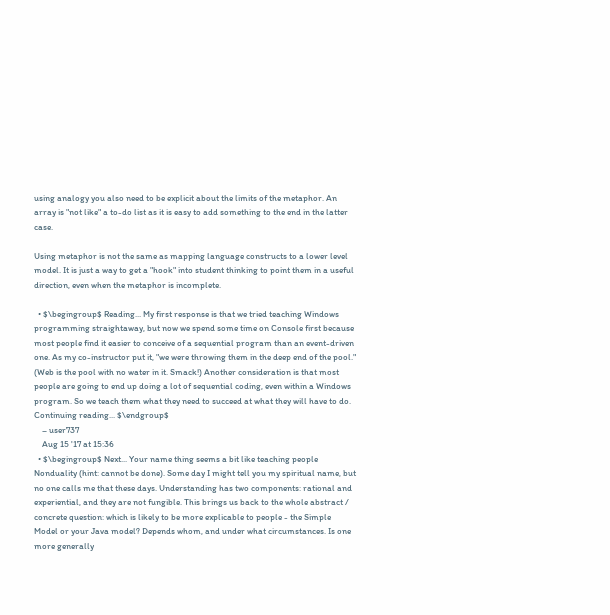using analogy you also need to be explicit about the limits of the metaphor. An array is "not like" a to-do list as it is easy to add something to the end in the latter case.

Using metaphor is not the same as mapping language constructs to a lower level model. It is just a way to get a "hook" into student thinking to point them in a useful direction, even when the metaphor is incomplete.

  • $\begingroup$ Reading... My first response is that we tried teaching Windows programming straightaway, but now we spend some time on Console first because most people find it easier to conceive of a sequential program than an event-driven one. As my co-instructor put it, "we were throwing them in the deep end of the pool." (Web is the pool with no water in it. Smack!) Another consideration is that most people are going to end up doing a lot of sequential coding, even within a Windows program. So we teach them what they need to succeed at what they will have to do. Continuing reading... $\endgroup$
    – user737
    Aug 15 '17 at 15:36
  • $\begingroup$ Next... Your name thing seems a bit like teaching people Nonduality (hint: cannot be done). Some day I might tell you my spiritual name, but no one calls me that these days. Understanding has two components: rational and experiential, and they are not fungible. This brings us back to the whole abstract / concrete question: which is likely to be more explicable to people - the Simple Model or your Java model? Depends whom, and under what circumstances. Is one more generally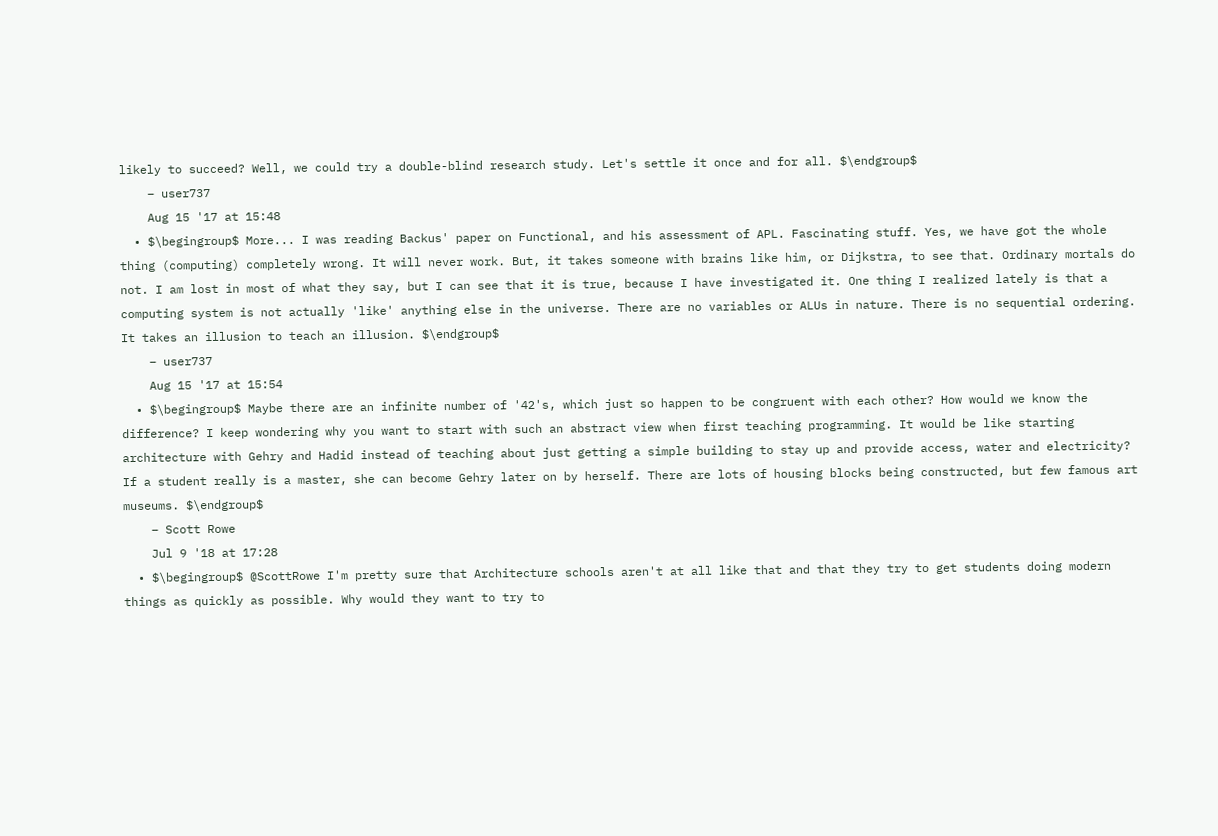likely to succeed? Well, we could try a double-blind research study. Let's settle it once and for all. $\endgroup$
    – user737
    Aug 15 '17 at 15:48
  • $\begingroup$ More... I was reading Backus' paper on Functional, and his assessment of APL. Fascinating stuff. Yes, we have got the whole thing (computing) completely wrong. It will never work. But, it takes someone with brains like him, or Dijkstra, to see that. Ordinary mortals do not. I am lost in most of what they say, but I can see that it is true, because I have investigated it. One thing I realized lately is that a computing system is not actually 'like' anything else in the universe. There are no variables or ALUs in nature. There is no sequential ordering. It takes an illusion to teach an illusion. $\endgroup$
    – user737
    Aug 15 '17 at 15:54
  • $\begingroup$ Maybe there are an infinite number of '42's, which just so happen to be congruent with each other? How would we know the difference? I keep wondering why you want to start with such an abstract view when first teaching programming. It would be like starting architecture with Gehry and Hadid instead of teaching about just getting a simple building to stay up and provide access, water and electricity? If a student really is a master, she can become Gehry later on by herself. There are lots of housing blocks being constructed, but few famous art museums. $\endgroup$
    – Scott Rowe
    Jul 9 '18 at 17:28
  • $\begingroup$ @ScottRowe I'm pretty sure that Architecture schools aren't at all like that and that they try to get students doing modern things as quickly as possible. Why would they want to try to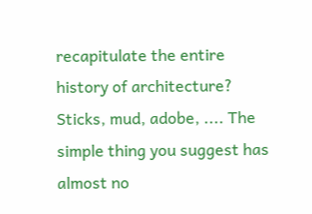recapitulate the entire history of architecture? Sticks, mud, adobe, .... The simple thing you suggest has almost no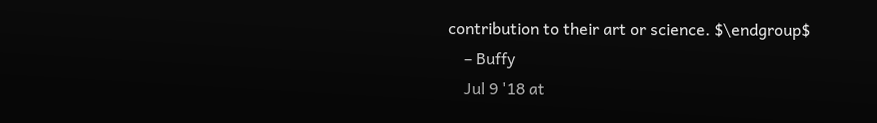contribution to their art or science. $\endgroup$
    – Buffy
    Jul 9 '18 at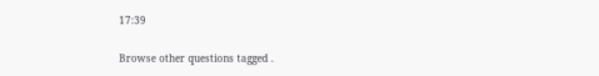17:39

Browse other questions tagged .